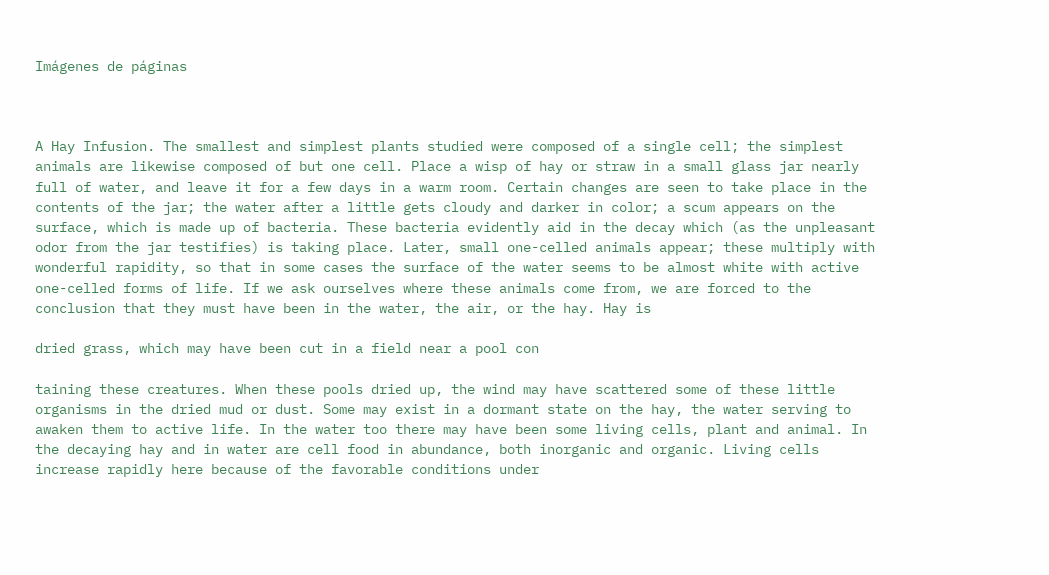Imágenes de páginas



A Hay Infusion. The smallest and simplest plants studied were composed of a single cell; the simplest animals are likewise composed of but one cell. Place a wisp of hay or straw in a small glass jar nearly full of water, and leave it for a few days in a warm room. Certain changes are seen to take place in the contents of the jar; the water after a little gets cloudy and darker in color; a scum appears on the surface, which is made up of bacteria. These bacteria evidently aid in the decay which (as the unpleasant odor from the jar testifies) is taking place. Later, small one-celled animals appear; these multiply with wonderful rapidity, so that in some cases the surface of the water seems to be almost white with active one-celled forms of life. If we ask ourselves where these animals come from, we are forced to the conclusion that they must have been in the water, the air, or the hay. Hay is

dried grass, which may have been cut in a field near a pool con

taining these creatures. When these pools dried up, the wind may have scattered some of these little organisms in the dried mud or dust. Some may exist in a dormant state on the hay, the water serving to awaken them to active life. In the water too there may have been some living cells, plant and animal. In the decaying hay and in water are cell food in abundance, both inorganic and organic. Living cells increase rapidly here because of the favorable conditions under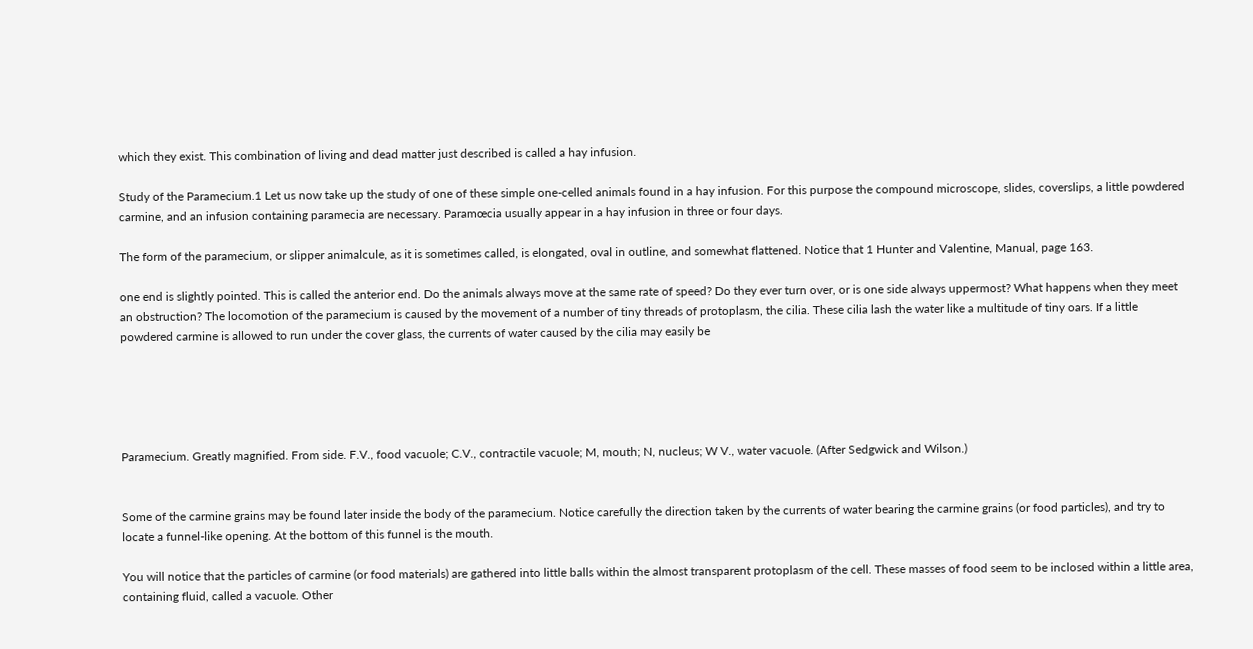which they exist. This combination of living and dead matter just described is called a hay infusion.

Study of the Paramecium.1 Let us now take up the study of one of these simple one-celled animals found in a hay infusion. For this purpose the compound microscope, slides, coverslips, a little powdered carmine, and an infusion containing paramecia are necessary. Paramœcia usually appear in a hay infusion in three or four days.

The form of the paramecium, or slipper animalcule, as it is sometimes called, is elongated, oval in outline, and somewhat flattened. Notice that 1 Hunter and Valentine, Manual, page 163.

one end is slightly pointed. This is called the anterior end. Do the animals always move at the same rate of speed? Do they ever turn over, or is one side always uppermost? What happens when they meet an obstruction? The locomotion of the paramecium is caused by the movement of a number of tiny threads of protoplasm, the cilia. These cilia lash the water like a multitude of tiny oars. If a little powdered carmine is allowed to run under the cover glass, the currents of water caused by the cilia may easily be





Paramecium. Greatly magnified. From side. F.V., food vacuole; C.V., contractile vacuole; M, mouth; N, nucleus; W V., water vacuole. (After Sedgwick and Wilson.)


Some of the carmine grains may be found later inside the body of the paramecium. Notice carefully the direction taken by the currents of water bearing the carmine grains (or food particles), and try to locate a funnel-like opening. At the bottom of this funnel is the mouth.

You will notice that the particles of carmine (or food materials) are gathered into little balls within the almost transparent protoplasm of the cell. These masses of food seem to be inclosed within a little area, containing fluid, called a vacuole. Other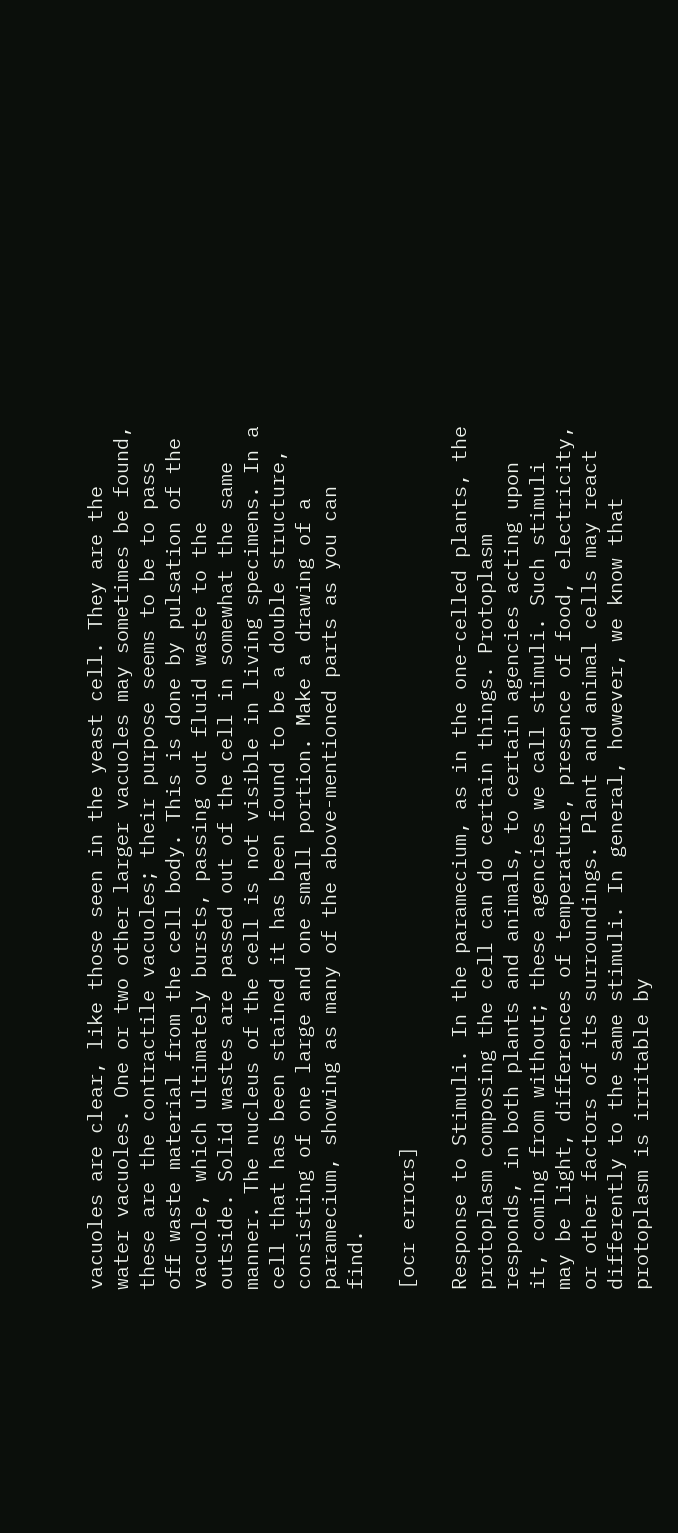vacuoles are clear, like those seen in the yeast cell. They are the water vacuoles. One or two other larger vacuoles may sometimes be found, these are the contractile vacuoles; their purpose seems to be to pass off waste material from the cell body. This is done by pulsation of the vacuole, which ultimately bursts, passing out fluid waste to the outside. Solid wastes are passed out of the cell in somewhat the same manner. The nucleus of the cell is not visible in living specimens. In a cell that has been stained it has been found to be a double structure, consisting of one large and one small portion. Make a drawing of a paramecium, showing as many of the above-mentioned parts as you can find.

[ocr errors]

Response to Stimuli. In the paramecium, as in the one-celled plants, the protoplasm composing the cell can do certain things. Protoplasm responds, in both plants and animals, to certain agencies acting upon it, coming from without; these agencies we call stimuli. Such stimuli may be light, differences of temperature, presence of food, electricity, or other factors of its surroundings. Plant and animal cells may react differently to the same stimuli. In general, however, we know that protoplasm is irritable by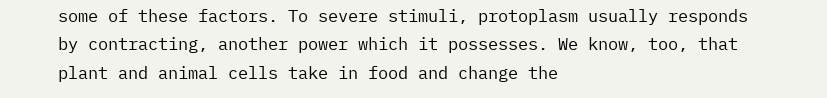some of these factors. To severe stimuli, protoplasm usually responds by contracting, another power which it possesses. We know, too, that plant and animal cells take in food and change the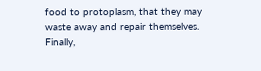food to protoplasm, that they may waste away and repair themselves. Finally,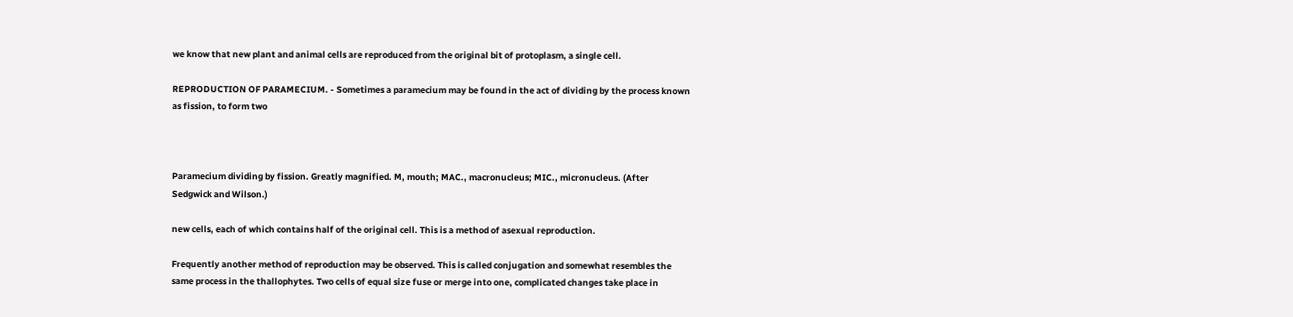we know that new plant and animal cells are reproduced from the original bit of protoplasm, a single cell.

REPRODUCTION OF PARAMECIUM. - Sometimes a paramecium may be found in the act of dividing by the process known as fission, to form two



Paramecium dividing by fission. Greatly magnified. M, mouth; MAC., macronucleus; MIC., micronucleus. (After Sedgwick and Wilson.)

new cells, each of which contains half of the original cell. This is a method of asexual reproduction.

Frequently another method of reproduction may be observed. This is called conjugation and somewhat resembles the same process in the thallophytes. Two cells of equal size fuse or merge into one, complicated changes take place in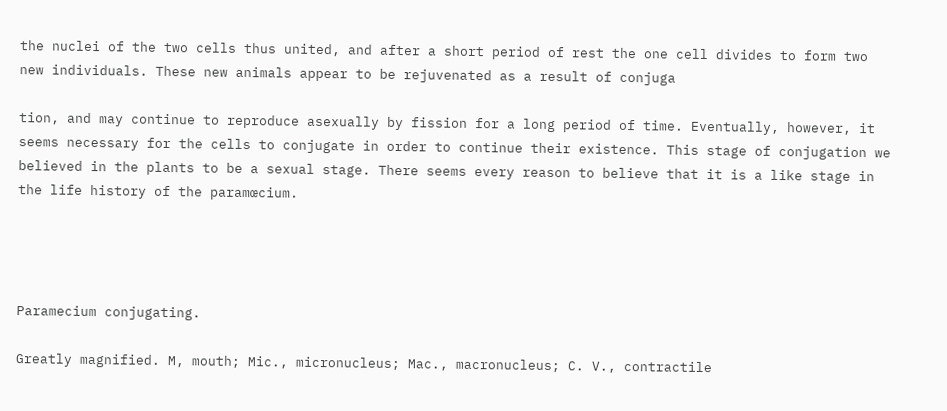the nuclei of the two cells thus united, and after a short period of rest the one cell divides to form two new individuals. These new animals appear to be rejuvenated as a result of conjuga

tion, and may continue to reproduce asexually by fission for a long period of time. Eventually, however, it seems necessary for the cells to conjugate in order to continue their existence. This stage of conjugation we believed in the plants to be a sexual stage. There seems every reason to believe that it is a like stage in the life history of the paramœcium.




Paramecium conjugating.

Greatly magnified. M, mouth; Mic., micronucleus; Mac., macronucleus; C. V., contractile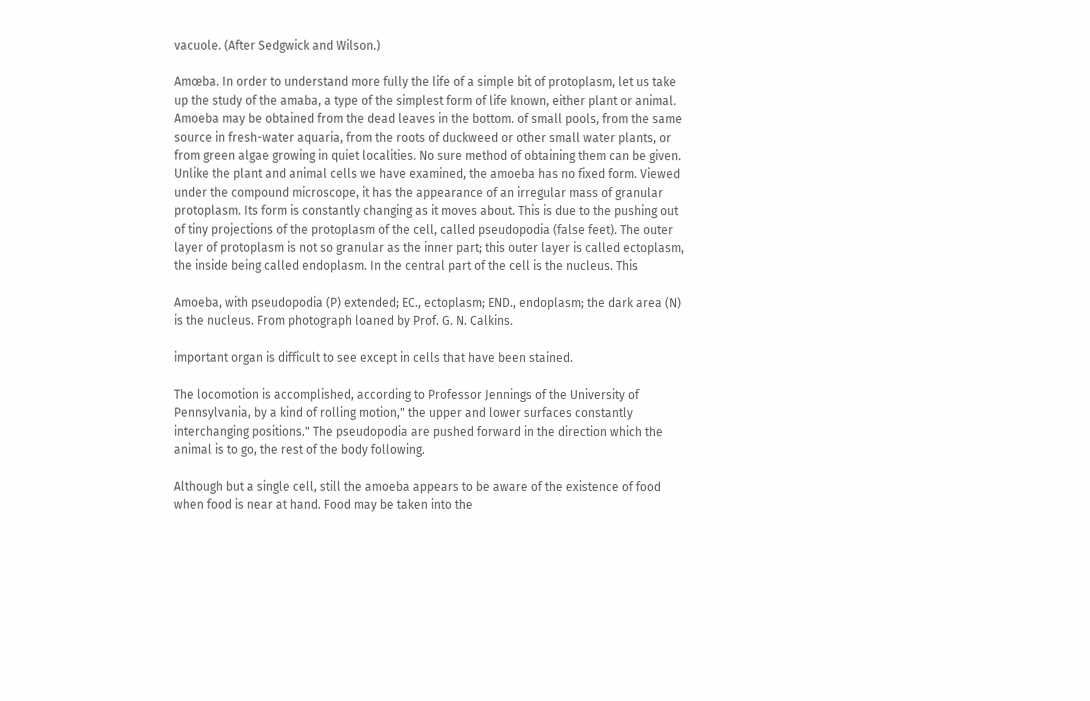vacuole. (After Sedgwick and Wilson.)

Amœba. In order to understand more fully the life of a simple bit of protoplasm, let us take up the study of the amaba, a type of the simplest form of life known, either plant or animal. Amoeba may be obtained from the dead leaves in the bottom. of small pools, from the same source in fresh-water aquaria, from the roots of duckweed or other small water plants, or from green algae growing in quiet localities. No sure method of obtaining them can be given. Unlike the plant and animal cells we have examined, the amoeba has no fixed form. Viewed under the compound microscope, it has the appearance of an irregular mass of granular protoplasm. Its form is constantly changing as it moves about. This is due to the pushing out of tiny projections of the protoplasm of the cell, called pseudopodia (false feet). The outer layer of protoplasm is not so granular as the inner part; this outer layer is called ectoplasm, the inside being called endoplasm. In the central part of the cell is the nucleus. This

Amoeba, with pseudopodia (P) extended; EC., ectoplasm; END., endoplasm; the dark area (N) is the nucleus. From photograph loaned by Prof. G. N. Calkins.

important organ is difficult to see except in cells that have been stained.

The locomotion is accomplished, according to Professor Jennings of the University of Pennsylvania, by a kind of rolling motion," the upper and lower surfaces constantly interchanging positions." The pseudopodia are pushed forward in the direction which the animal is to go, the rest of the body following.

Although but a single cell, still the amoeba appears to be aware of the existence of food when food is near at hand. Food may be taken into the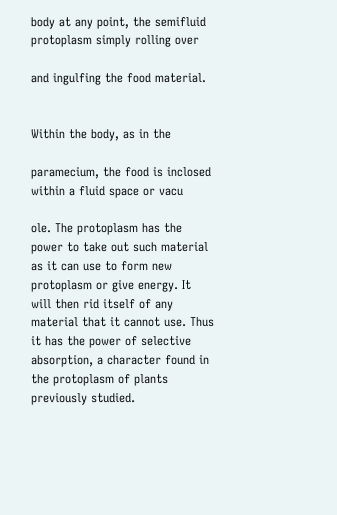body at any point, the semifluid protoplasm simply rolling over

and ingulfing the food material.


Within the body, as in the

paramecium, the food is inclosed within a fluid space or vacu

ole. The protoplasm has the power to take out such material as it can use to form new protoplasm or give energy. It will then rid itself of any material that it cannot use. Thus it has the power of selective absorption, a character found in the protoplasm of plants previously studied.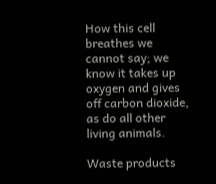How this cell breathes we cannot say; we know it takes up oxygen and gives off carbon dioxide, as do all other living animals.

Waste products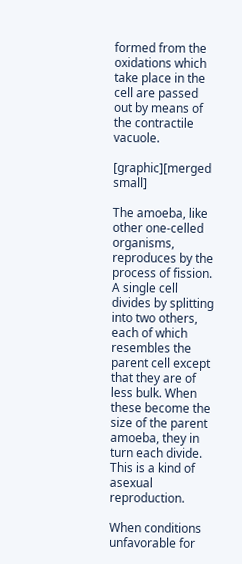formed from the oxidations which take place in the cell are passed out by means of the contractile vacuole.

[graphic][merged small]

The amoeba, like other one-celled organisms, reproduces by the process of fission. A single cell divides by splitting into two others, each of which resembles the parent cell except that they are of less bulk. When these become the size of the parent amoeba, they in turn each divide. This is a kind of asexual reproduction.

When conditions unfavorable for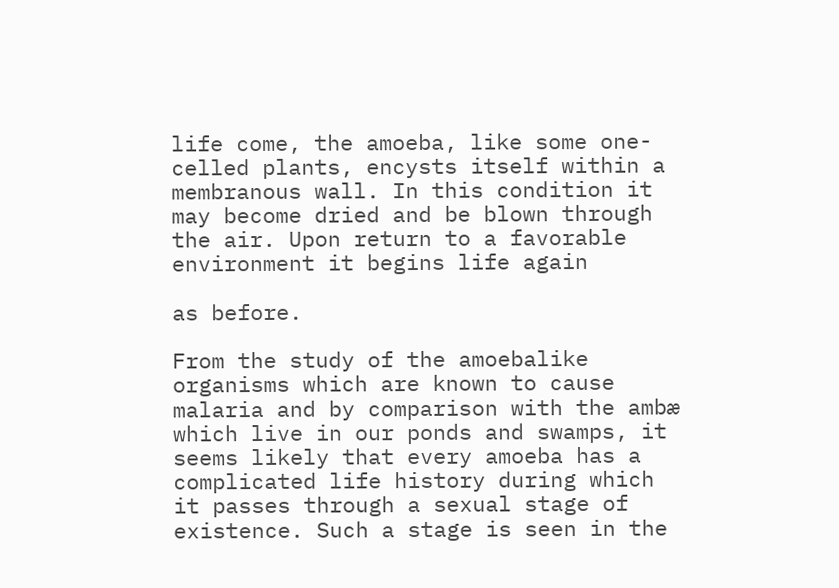life come, the amoeba, like some one-celled plants, encysts itself within a membranous wall. In this condition it may become dried and be blown through the air. Upon return to a favorable environment it begins life again

as before.

From the study of the amoebalike organisms which are known to cause malaria and by comparison with the ambæ which live in our ponds and swamps, it seems likely that every amoeba has a complicated life history during which it passes through a sexual stage of existence. Such a stage is seen in the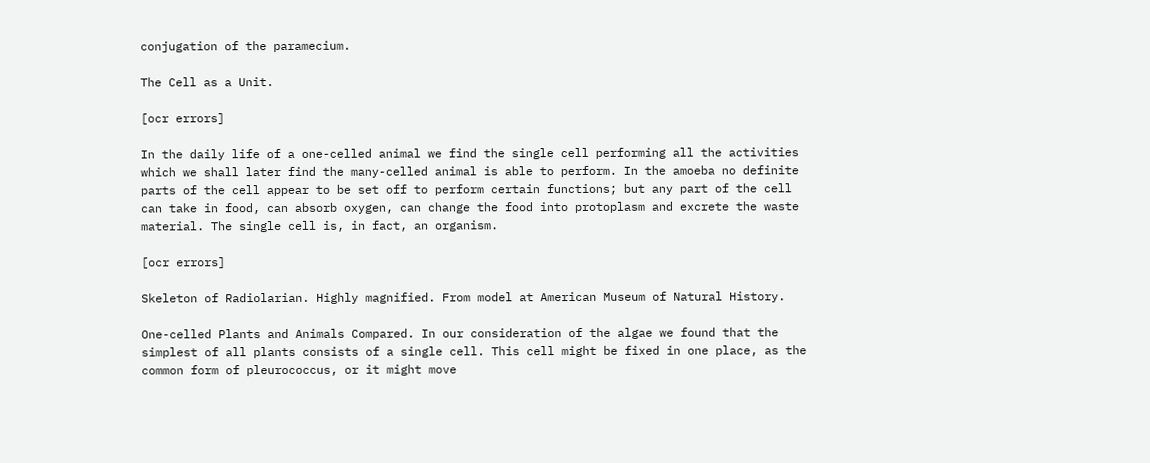conjugation of the paramecium.

The Cell as a Unit.

[ocr errors]

In the daily life of a one-celled animal we find the single cell performing all the activities which we shall later find the many-celled animal is able to perform. In the amoeba no definite parts of the cell appear to be set off to perform certain functions; but any part of the cell can take in food, can absorb oxygen, can change the food into protoplasm and excrete the waste material. The single cell is, in fact, an organism.

[ocr errors]

Skeleton of Radiolarian. Highly magnified. From model at American Museum of Natural History.

One-celled Plants and Animals Compared. In our consideration of the algae we found that the simplest of all plants consists of a single cell. This cell might be fixed in one place, as the common form of pleurococcus, or it might move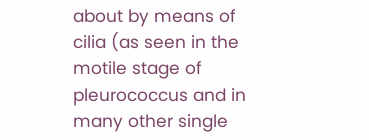about by means of cilia (as seen in the motile stage of pleurococcus and in many other single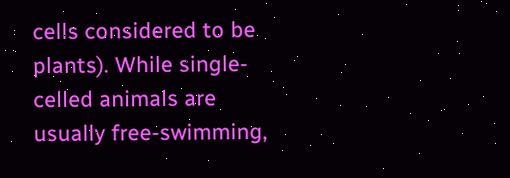cells considered to be plants). While single-celled animals are usually free-swimming,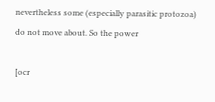nevertheless some (especially parasitic protozoa) do not move about. So the power

[ocr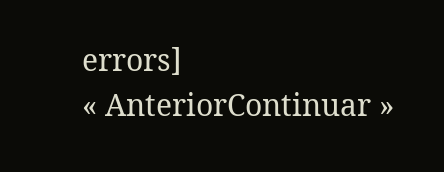errors]
« AnteriorContinuar »